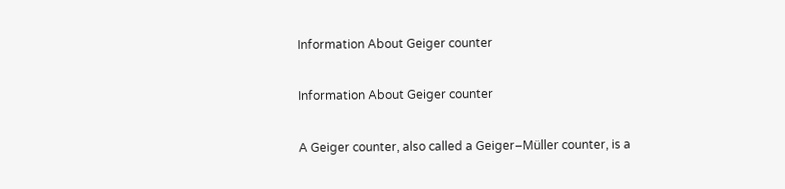Information About Geiger counter

Information About Geiger counter

A Geiger counter, also called a Geiger–Müller counter, is a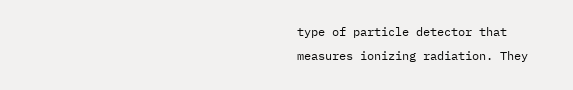type of particle detector that measures ionizing radiation. They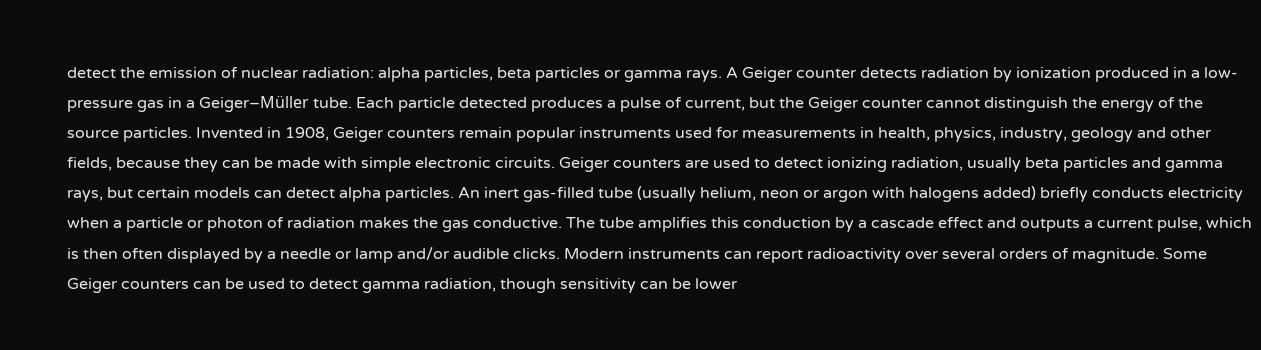detect the emission of nuclear radiation: alpha particles, beta particles or gamma rays. A Geiger counter detects radiation by ionization produced in a low-pressure gas in a Geiger–Müller tube. Each particle detected produces a pulse of current, but the Geiger counter cannot distinguish the energy of the source particles. Invented in 1908, Geiger counters remain popular instruments used for measurements in health, physics, industry, geology and other fields, because they can be made with simple electronic circuits. Geiger counters are used to detect ionizing radiation, usually beta particles and gamma rays, but certain models can detect alpha particles. An inert gas-filled tube (usually helium, neon or argon with halogens added) briefly conducts electricity when a particle or photon of radiation makes the gas conductive. The tube amplifies this conduction by a cascade effect and outputs a current pulse, which is then often displayed by a needle or lamp and/or audible clicks. Modern instruments can report radioactivity over several orders of magnitude. Some Geiger counters can be used to detect gamma radiation, though sensitivity can be lower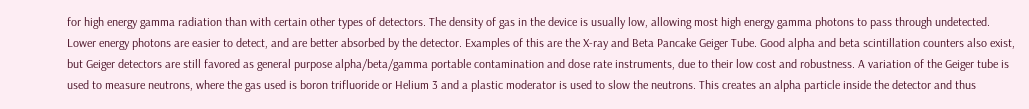for high energy gamma radiation than with certain other types of detectors. The density of gas in the device is usually low, allowing most high energy gamma photons to pass through undetected. Lower energy photons are easier to detect, and are better absorbed by the detector. Examples of this are the X-ray and Beta Pancake Geiger Tube. Good alpha and beta scintillation counters also exist, but Geiger detectors are still favored as general purpose alpha/beta/gamma portable contamination and dose rate instruments, due to their low cost and robustness. A variation of the Geiger tube is used to measure neutrons, where the gas used is boron trifluoride or Helium 3 and a plastic moderator is used to slow the neutrons. This creates an alpha particle inside the detector and thus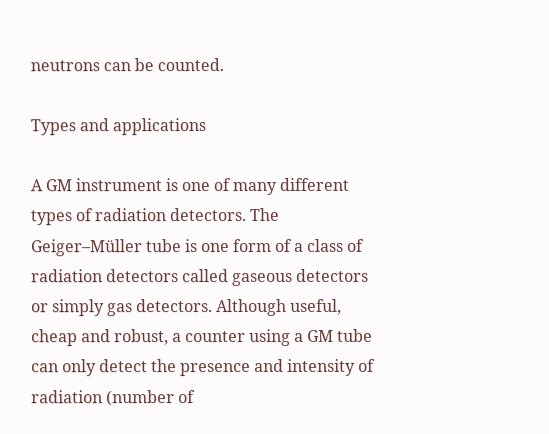neutrons can be counted.

Types and applications

A GM instrument is one of many different types of radiation detectors. The Geiger–Müller tube is one form of a class of radiation detectors called gaseous detectors or simply gas detectors. Although useful, cheap and robust, a counter using a GM tube can only detect the presence and intensity of radiation (number of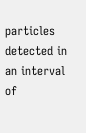particles detected in an interval of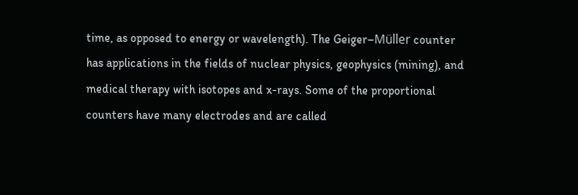time, as opposed to energy or wavelength). The Geiger–Müller counter has applications in the fields of nuclear physics, geophysics (mining), and medical therapy with isotopes and x-rays. Some of the proportional counters have many electrodes and are called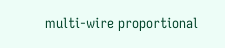multi-wire proportional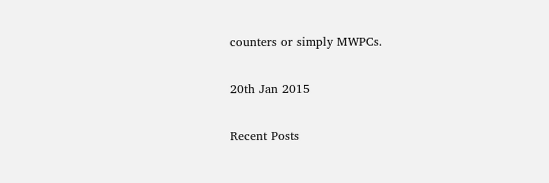counters or simply MWPCs.

20th Jan 2015

Recent Posts